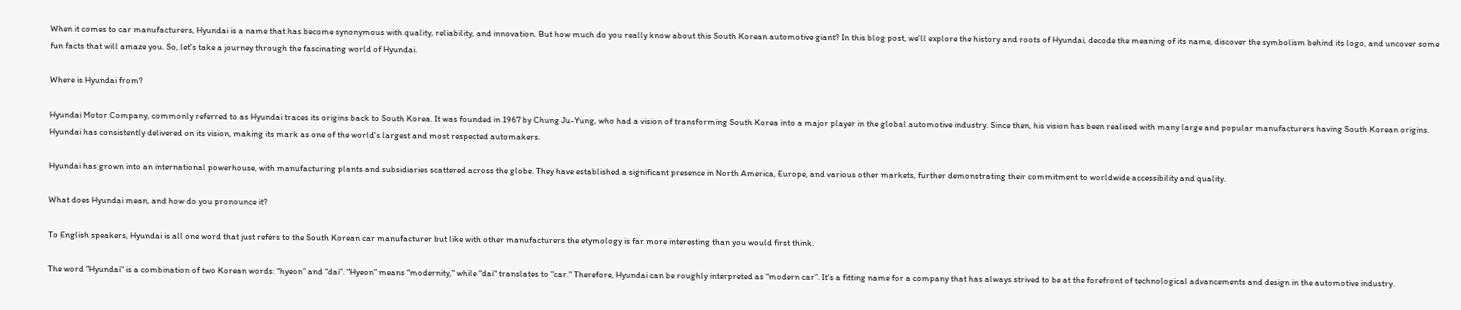When it comes to car manufacturers, Hyundai is a name that has become synonymous with quality, reliability, and innovation. But how much do you really know about this South Korean automotive giant? In this blog post, we'll explore the history and roots of Hyundai, decode the meaning of its name, discover the symbolism behind its logo, and uncover some fun facts that will amaze you. So, let's take a journey through the fascinating world of Hyundai.

Where is Hyundai from?

Hyundai Motor Company, commonly referred to as Hyundai traces its origins back to South Korea. It was founded in 1967 by Chung Ju-Yung, who had a vision of transforming South Korea into a major player in the global automotive industry. Since then, his vision has been realised with many large and popular manufacturers having South Korean origins. Hyundai has consistently delivered on its vision, making its mark as one of the world's largest and most respected automakers.

Hyundai has grown into an international powerhouse, with manufacturing plants and subsidiaries scattered across the globe. They have established a significant presence in North America, Europe, and various other markets, further demonstrating their commitment to worldwide accessibility and quality.

What does Hyundai mean, and how do you pronounce it?

To English speakers, Hyundai is all one word that just refers to the South Korean car manufacturer but like with other manufacturers the etymology is far more interesting than you would first think.

The word "Hyundai" is a combination of two Korean words: “hyeon” and “dai”. "Hyeon" means "modernity," while "dai" translates to "car." Therefore, Hyundai can be roughly interpreted as “modern car”. It's a fitting name for a company that has always strived to be at the forefront of technological advancements and design in the automotive industry.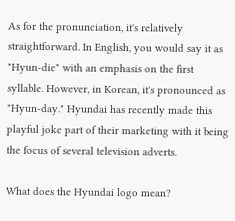As for the pronunciation, it's relatively straightforward. In English, you would say it as "Hyun-die" with an emphasis on the first syllable. However, in Korean, it's pronounced as "Hyun-day." Hyundai has recently made this playful joke part of their marketing with it being the focus of several television adverts.

What does the Hyundai logo mean?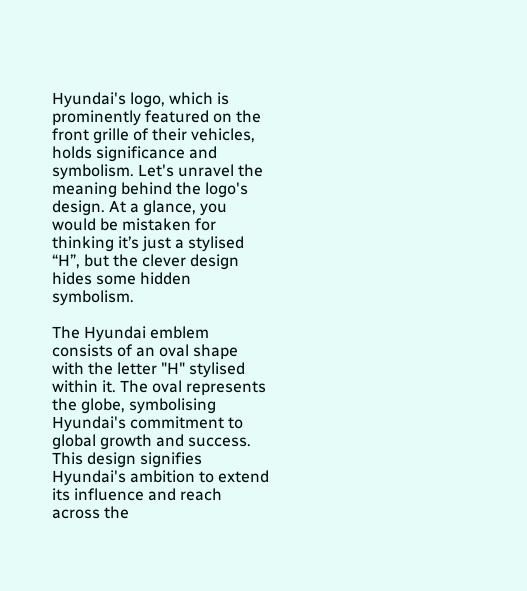Hyundai's logo, which is prominently featured on the front grille of their vehicles, holds significance and symbolism. Let's unravel the meaning behind the logo's design. At a glance, you would be mistaken for thinking it’s just a stylised “H”, but the clever design hides some hidden symbolism.

The Hyundai emblem consists of an oval shape with the letter "H" stylised within it. The oval represents the globe, symbolising Hyundai's commitment to global growth and success. This design signifies Hyundai's ambition to extend its influence and reach across the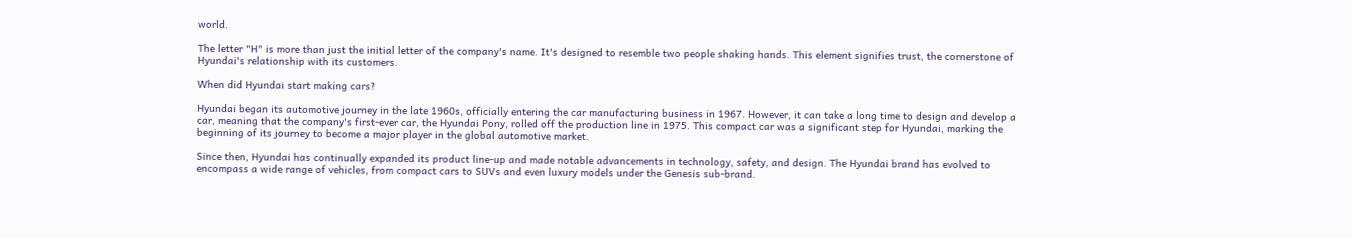world.

The letter "H" is more than just the initial letter of the company's name. It's designed to resemble two people shaking hands. This element signifies trust, the cornerstone of Hyundai's relationship with its customers.

When did Hyundai start making cars?

Hyundai began its automotive journey in the late 1960s, officially entering the car manufacturing business in 1967. However, it can take a long time to design and develop a car, meaning that the company's first-ever car, the Hyundai Pony, rolled off the production line in 1975. This compact car was a significant step for Hyundai, marking the beginning of its journey to become a major player in the global automotive market.

Since then, Hyundai has continually expanded its product line-up and made notable advancements in technology, safety, and design. The Hyundai brand has evolved to encompass a wide range of vehicles, from compact cars to SUVs and even luxury models under the Genesis sub-brand.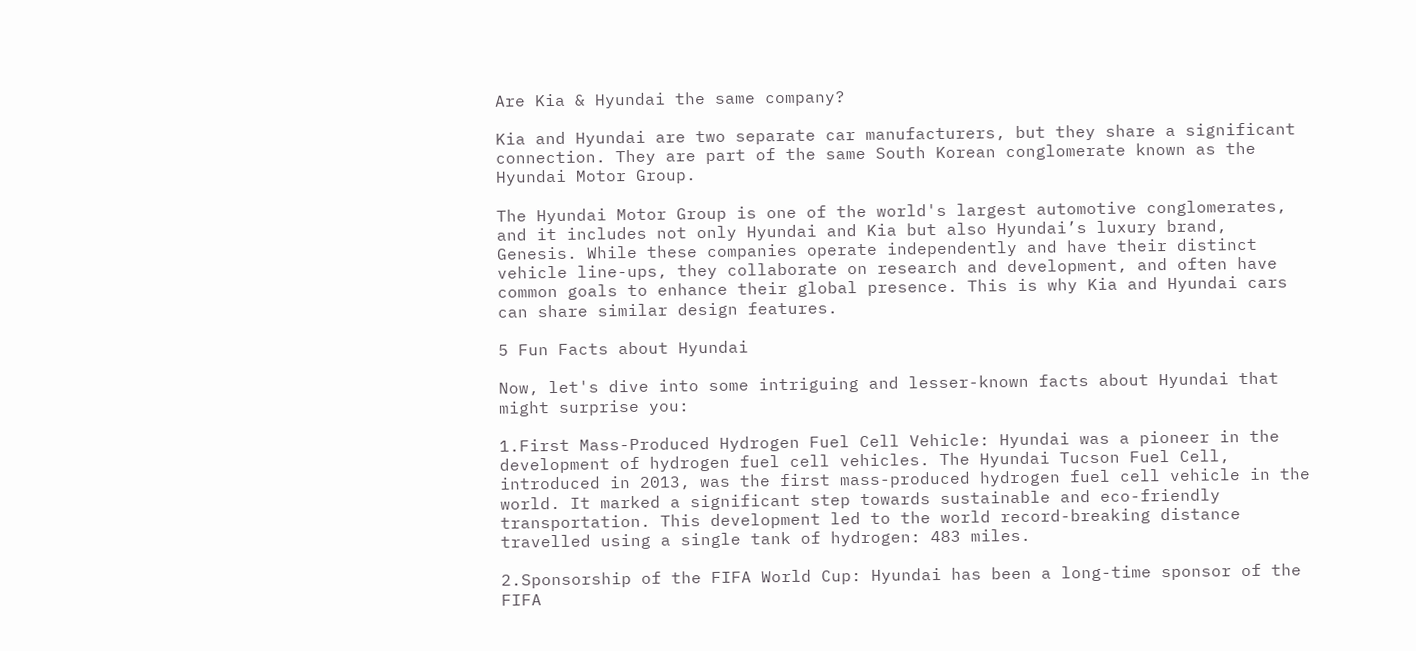Are Kia & Hyundai the same company?

Kia and Hyundai are two separate car manufacturers, but they share a significant connection. They are part of the same South Korean conglomerate known as the Hyundai Motor Group.

The Hyundai Motor Group is one of the world's largest automotive conglomerates, and it includes not only Hyundai and Kia but also Hyundai’s luxury brand, Genesis. While these companies operate independently and have their distinct vehicle line-ups, they collaborate on research and development, and often have common goals to enhance their global presence. This is why Kia and Hyundai cars can share similar design features.

5 Fun Facts about Hyundai

Now, let's dive into some intriguing and lesser-known facts about Hyundai that might surprise you:

1.First Mass-Produced Hydrogen Fuel Cell Vehicle: Hyundai was a pioneer in the development of hydrogen fuel cell vehicles. The Hyundai Tucson Fuel Cell, introduced in 2013, was the first mass-produced hydrogen fuel cell vehicle in the world. It marked a significant step towards sustainable and eco-friendly transportation. This development led to the world record-breaking distance travelled using a single tank of hydrogen: 483 miles.

2.Sponsorship of the FIFA World Cup: Hyundai has been a long-time sponsor of the FIFA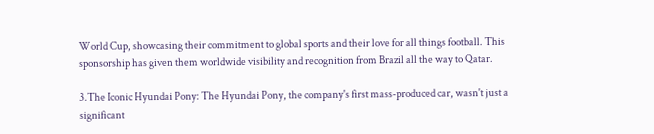World Cup, showcasing their commitment to global sports and their love for all things football. This sponsorship has given them worldwide visibility and recognition from Brazil all the way to Qatar.

3.The Iconic Hyundai Pony: The Hyundai Pony, the company's first mass-produced car, wasn't just a significant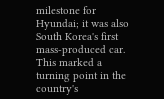milestone for Hyundai; it was also South Korea's first mass-produced car. This marked a turning point in the country's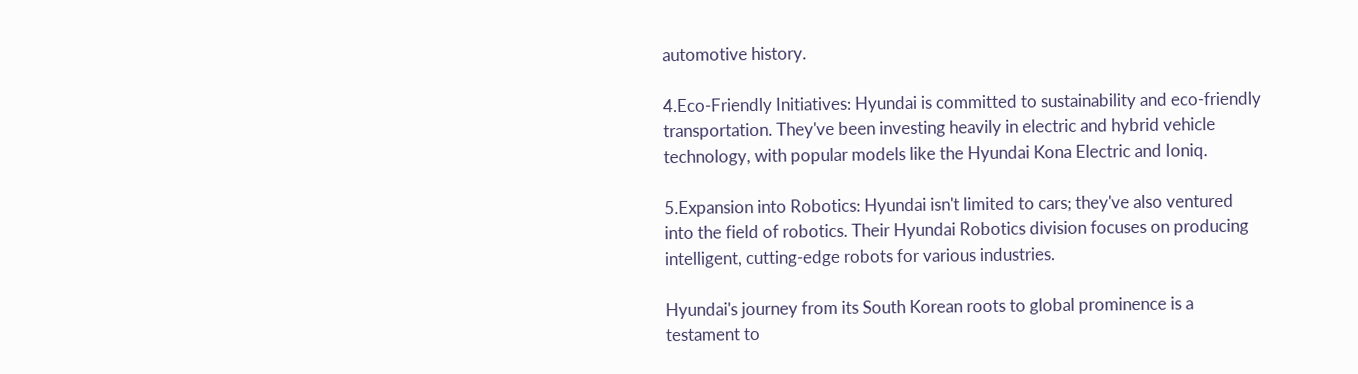automotive history.

4.Eco-Friendly Initiatives: Hyundai is committed to sustainability and eco-friendly transportation. They've been investing heavily in electric and hybrid vehicle technology, with popular models like the Hyundai Kona Electric and Ioniq.

5.Expansion into Robotics: Hyundai isn't limited to cars; they've also ventured into the field of robotics. Their Hyundai Robotics division focuses on producing intelligent, cutting-edge robots for various industries.

Hyundai's journey from its South Korean roots to global prominence is a testament to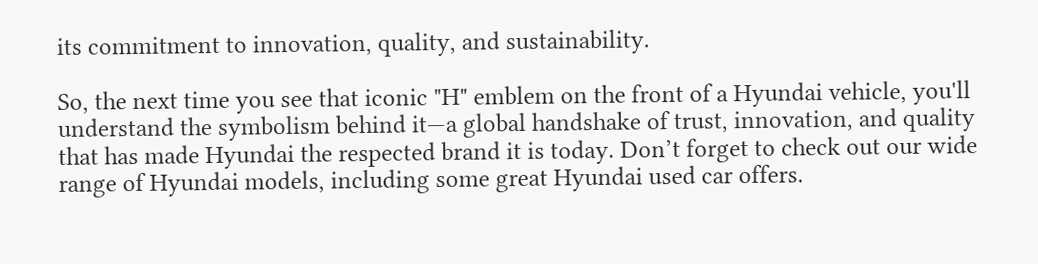its commitment to innovation, quality, and sustainability.

So, the next time you see that iconic "H" emblem on the front of a Hyundai vehicle, you'll understand the symbolism behind it—a global handshake of trust, innovation, and quality that has made Hyundai the respected brand it is today. Don’t forget to check out our wide range of Hyundai models, including some great Hyundai used car offers.